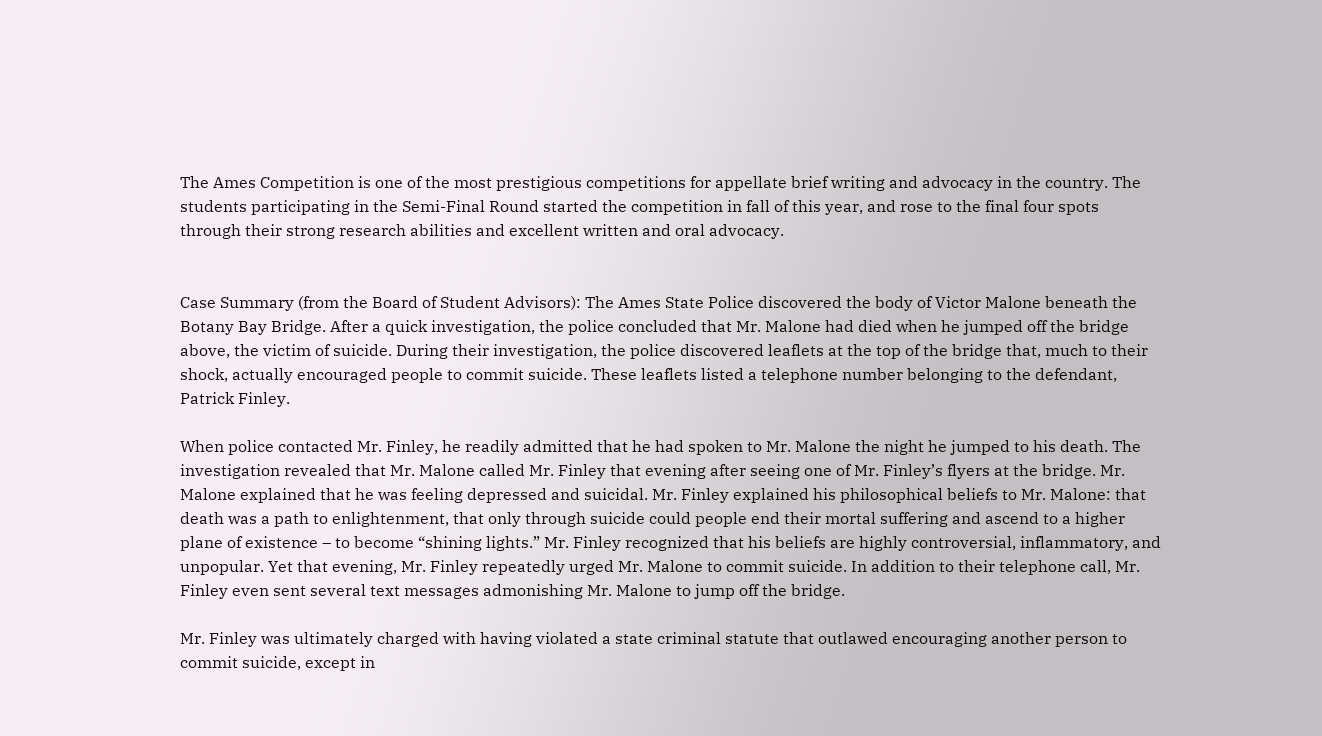The Ames Competition is one of the most prestigious competitions for appellate brief writing and advocacy in the country. The students participating in the Semi-Final Round started the competition in fall of this year, and rose to the final four spots through their strong research abilities and excellent written and oral advocacy.


Case Summary (from the Board of Student Advisors): The Ames State Police discovered the body of Victor Malone beneath the Botany Bay Bridge. After a quick investigation, the police concluded that Mr. Malone had died when he jumped off the bridge above, the victim of suicide. During their investigation, the police discovered leaflets at the top of the bridge that, much to their shock, actually encouraged people to commit suicide. These leaflets listed a telephone number belonging to the defendant, Patrick Finley.

When police contacted Mr. Finley, he readily admitted that he had spoken to Mr. Malone the night he jumped to his death. The investigation revealed that Mr. Malone called Mr. Finley that evening after seeing one of Mr. Finley’s flyers at the bridge. Mr. Malone explained that he was feeling depressed and suicidal. Mr. Finley explained his philosophical beliefs to Mr. Malone: that death was a path to enlightenment, that only through suicide could people end their mortal suffering and ascend to a higher plane of existence – to become “shining lights.” Mr. Finley recognized that his beliefs are highly controversial, inflammatory, and unpopular. Yet that evening, Mr. Finley repeatedly urged Mr. Malone to commit suicide. In addition to their telephone call, Mr. Finley even sent several text messages admonishing Mr. Malone to jump off the bridge.

Mr. Finley was ultimately charged with having violated a state criminal statute that outlawed encouraging another person to commit suicide, except in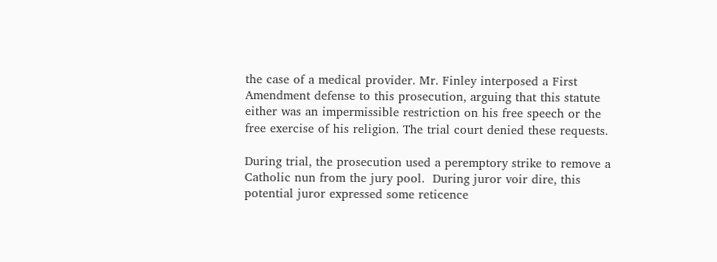the case of a medical provider. Mr. Finley interposed a First Amendment defense to this prosecution, arguing that this statute either was an impermissible restriction on his free speech or the free exercise of his religion. The trial court denied these requests.

During trial, the prosecution used a peremptory strike to remove a Catholic nun from the jury pool.  During juror voir dire, this potential juror expressed some reticence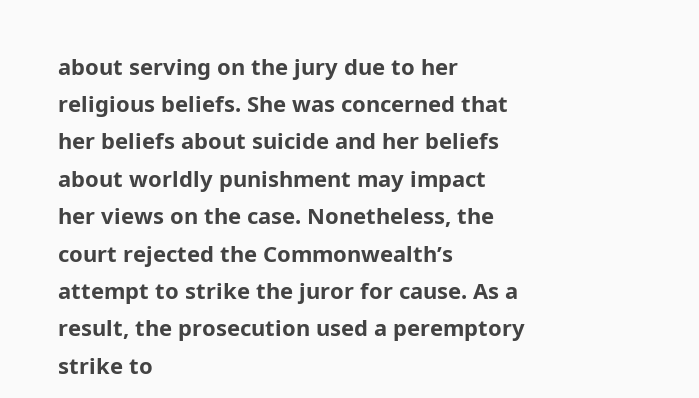about serving on the jury due to her religious beliefs. She was concerned that her beliefs about suicide and her beliefs about worldly punishment may impact her views on the case. Nonetheless, the court rejected the Commonwealth’s attempt to strike the juror for cause. As a result, the prosecution used a peremptory strike to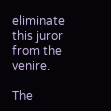eliminate this juror from the venire.

The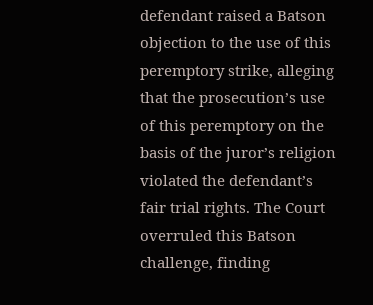defendant raised a Batson objection to the use of this peremptory strike, alleging that the prosecution’s use of this peremptory on the basis of the juror’s religion violated the defendant’s fair trial rights. The Court overruled this Batson challenge, finding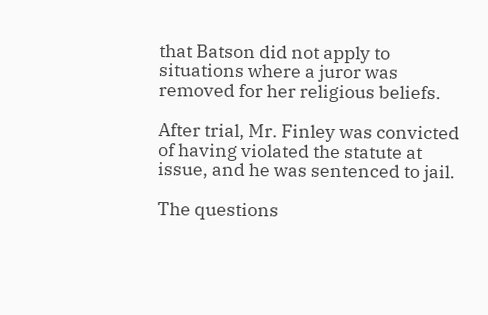that Batson did not apply to situations where a juror was removed for her religious beliefs.

After trial, Mr. Finley was convicted of having violated the statute at issue, and he was sentenced to jail.

The questions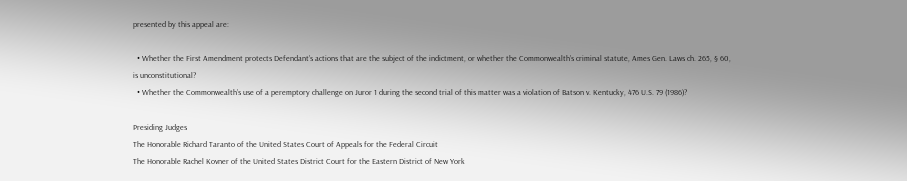presented by this appeal are:

  • Whether the First Amendment protects Defendant’s actions that are the subject of the indictment, or whether the Commonwealth’s criminal statute, Ames Gen. Laws ch. 265, § 60, is unconstitutional?
  • Whether the Commonwealth’s use of a peremptory challenge on Juror 1 during the second trial of this matter was a violation of Batson v. Kentucky, 476 U.S. 79 (1986)?

Presiding Judges
The Honorable Richard Taranto of the United States Court of Appeals for the Federal Circuit
The Honorable Rachel Kovner of the United States District Court for the Eastern District of New York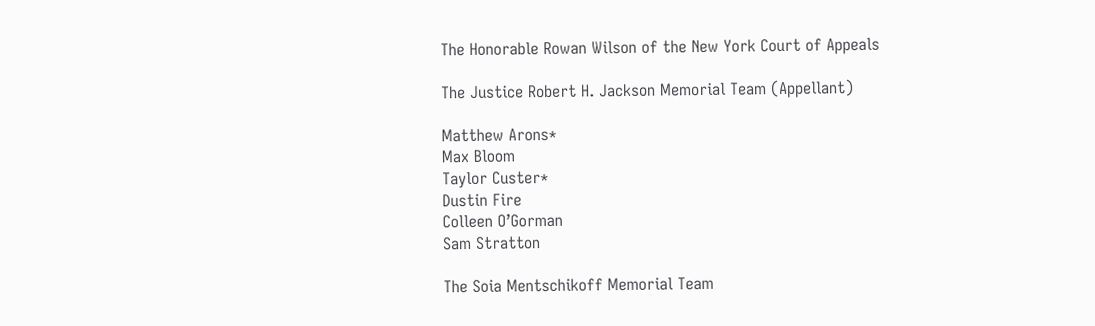The Honorable Rowan Wilson of the New York Court of Appeals

The Justice Robert H. Jackson Memorial Team (Appellant)

Matthew Arons*
Max Bloom
Taylor Custer*
Dustin Fire
Colleen O’Gorman
Sam Stratton

The Soia Mentschikoff Memorial Team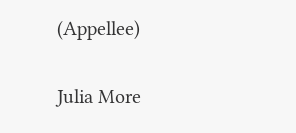(Appellee)

Julia More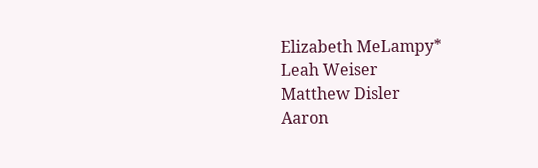Elizabeth MeLampy*
Leah Weiser
Matthew Disler
Aaron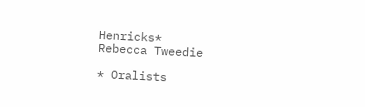Henricks*
Rebecca Tweedie

* Oralists